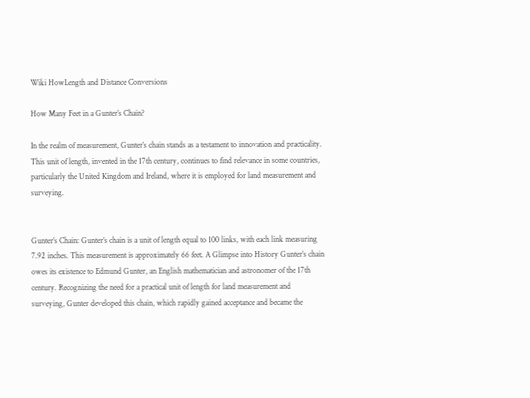Wiki HowLength and Distance Conversions

How Many Feet in a Gunter’s Chain?

In the realm of measurement, Gunter’s chain stands as a testament to innovation and practicality. This unit of length, invented in the 17th century, continues to find relevance in some countries, particularly the United Kingdom and Ireland, where it is employed for land measurement and surveying.


Gunter’s Chain: Gunter’s chain is a unit of length equal to 100 links, with each link measuring 7.92 inches. This measurement is approximately 66 feet. A Glimpse into History Gunter’s chain owes its existence to Edmund Gunter, an English mathematician and astronomer of the 17th century. Recognizing the need for a practical unit of length for land measurement and surveying, Gunter developed this chain, which rapidly gained acceptance and became the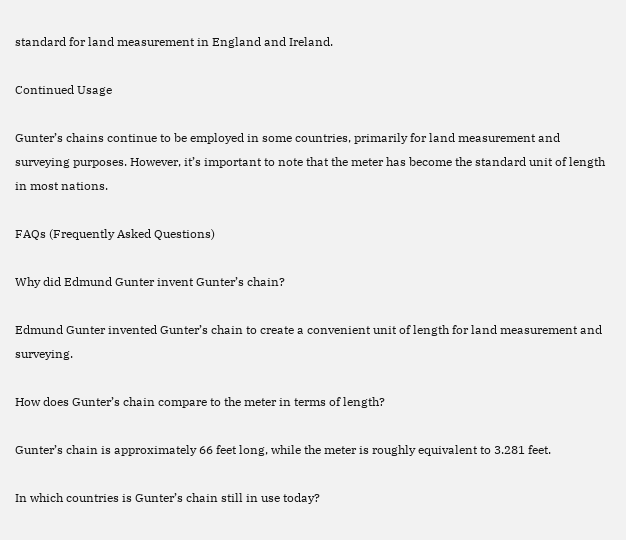standard for land measurement in England and Ireland.

Continued Usage

Gunter’s chains continue to be employed in some countries, primarily for land measurement and surveying purposes. However, it’s important to note that the meter has become the standard unit of length in most nations.

FAQs (Frequently Asked Questions)

Why did Edmund Gunter invent Gunter’s chain?

Edmund Gunter invented Gunter’s chain to create a convenient unit of length for land measurement and surveying.

How does Gunter’s chain compare to the meter in terms of length?

Gunter’s chain is approximately 66 feet long, while the meter is roughly equivalent to 3.281 feet.

In which countries is Gunter’s chain still in use today?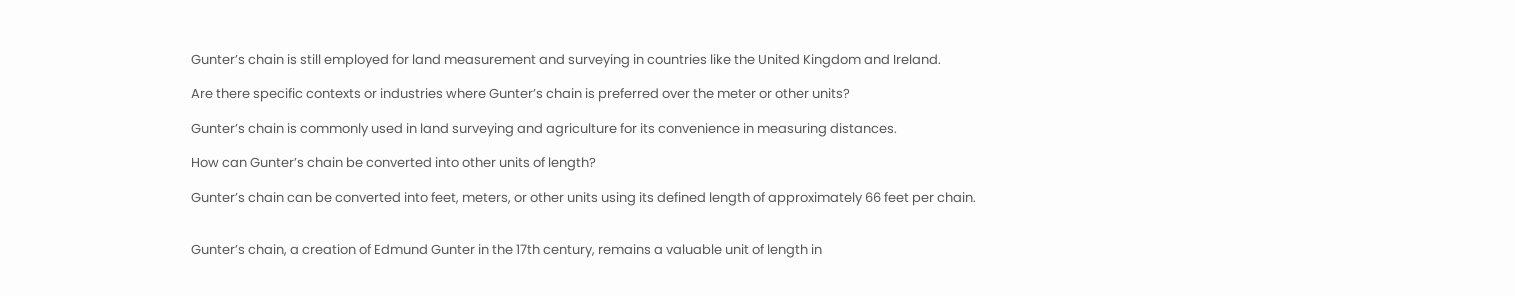Gunter’s chain is still employed for land measurement and surveying in countries like the United Kingdom and Ireland.

Are there specific contexts or industries where Gunter’s chain is preferred over the meter or other units?

Gunter’s chain is commonly used in land surveying and agriculture for its convenience in measuring distances.

How can Gunter’s chain be converted into other units of length?

Gunter’s chain can be converted into feet, meters, or other units using its defined length of approximately 66 feet per chain.


Gunter’s chain, a creation of Edmund Gunter in the 17th century, remains a valuable unit of length in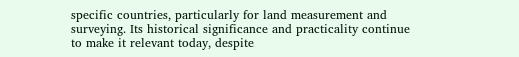specific countries, particularly for land measurement and surveying. Its historical significance and practicality continue to make it relevant today, despite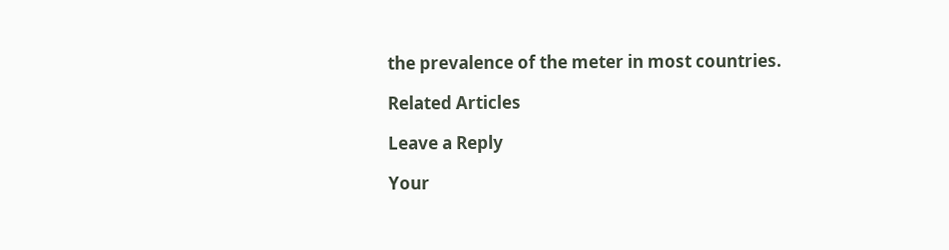the prevalence of the meter in most countries.

Related Articles

Leave a Reply

Your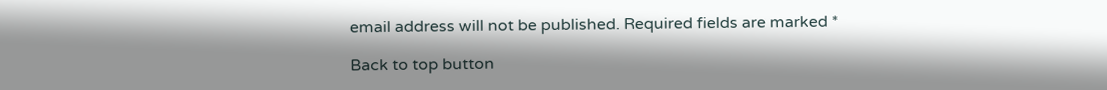email address will not be published. Required fields are marked *

Back to top button